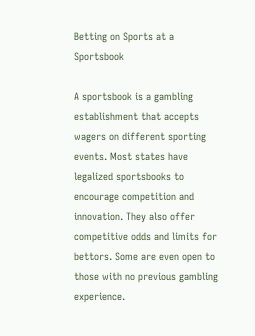Betting on Sports at a Sportsbook

A sportsbook is a gambling establishment that accepts wagers on different sporting events. Most states have legalized sportsbooks to encourage competition and innovation. They also offer competitive odds and limits for bettors. Some are even open to those with no previous gambling experience.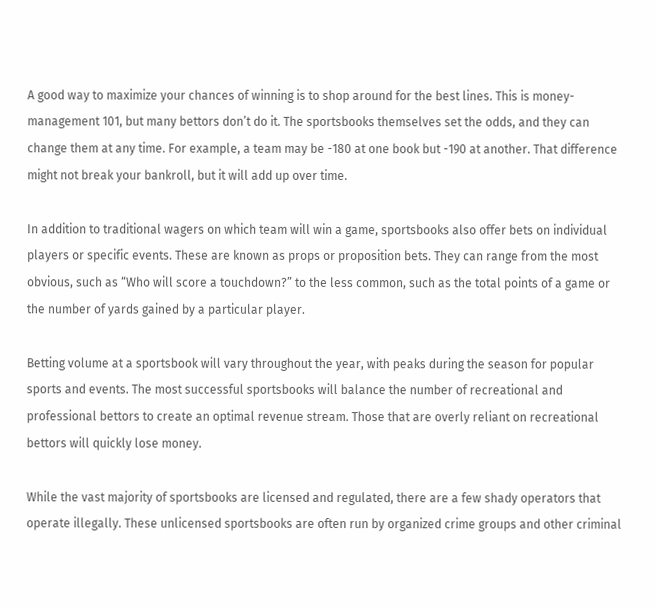A good way to maximize your chances of winning is to shop around for the best lines. This is money-management 101, but many bettors don’t do it. The sportsbooks themselves set the odds, and they can change them at any time. For example, a team may be -180 at one book but -190 at another. That difference might not break your bankroll, but it will add up over time.

In addition to traditional wagers on which team will win a game, sportsbooks also offer bets on individual players or specific events. These are known as props or proposition bets. They can range from the most obvious, such as “Who will score a touchdown?” to the less common, such as the total points of a game or the number of yards gained by a particular player.

Betting volume at a sportsbook will vary throughout the year, with peaks during the season for popular sports and events. The most successful sportsbooks will balance the number of recreational and professional bettors to create an optimal revenue stream. Those that are overly reliant on recreational bettors will quickly lose money.

While the vast majority of sportsbooks are licensed and regulated, there are a few shady operators that operate illegally. These unlicensed sportsbooks are often run by organized crime groups and other criminal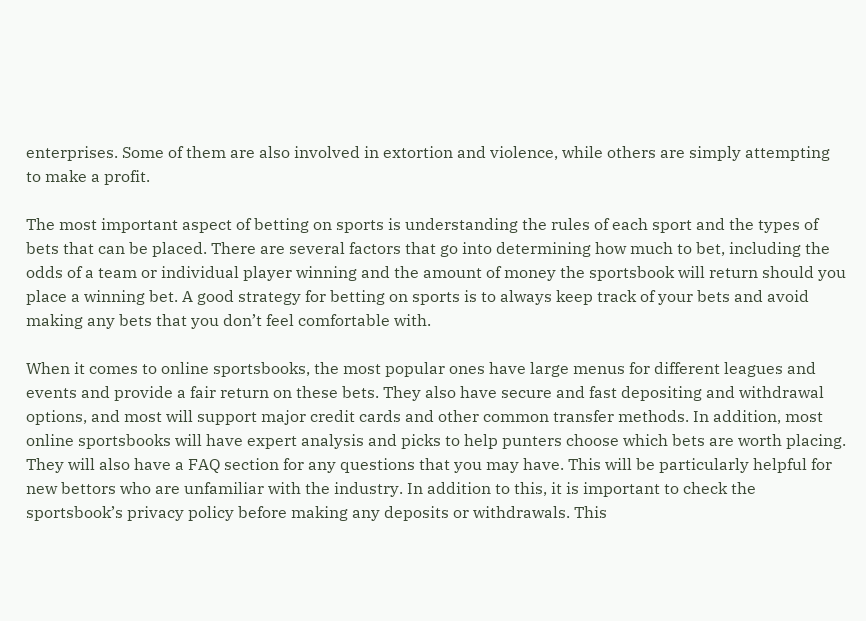enterprises. Some of them are also involved in extortion and violence, while others are simply attempting to make a profit.

The most important aspect of betting on sports is understanding the rules of each sport and the types of bets that can be placed. There are several factors that go into determining how much to bet, including the odds of a team or individual player winning and the amount of money the sportsbook will return should you place a winning bet. A good strategy for betting on sports is to always keep track of your bets and avoid making any bets that you don’t feel comfortable with.

When it comes to online sportsbooks, the most popular ones have large menus for different leagues and events and provide a fair return on these bets. They also have secure and fast depositing and withdrawal options, and most will support major credit cards and other common transfer methods. In addition, most online sportsbooks will have expert analysis and picks to help punters choose which bets are worth placing. They will also have a FAQ section for any questions that you may have. This will be particularly helpful for new bettors who are unfamiliar with the industry. In addition to this, it is important to check the sportsbook’s privacy policy before making any deposits or withdrawals. This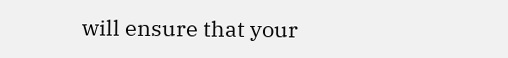will ensure that your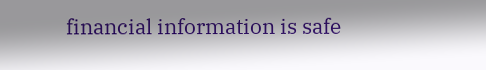financial information is safe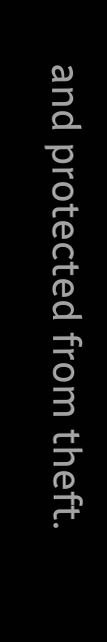and protected from theft.